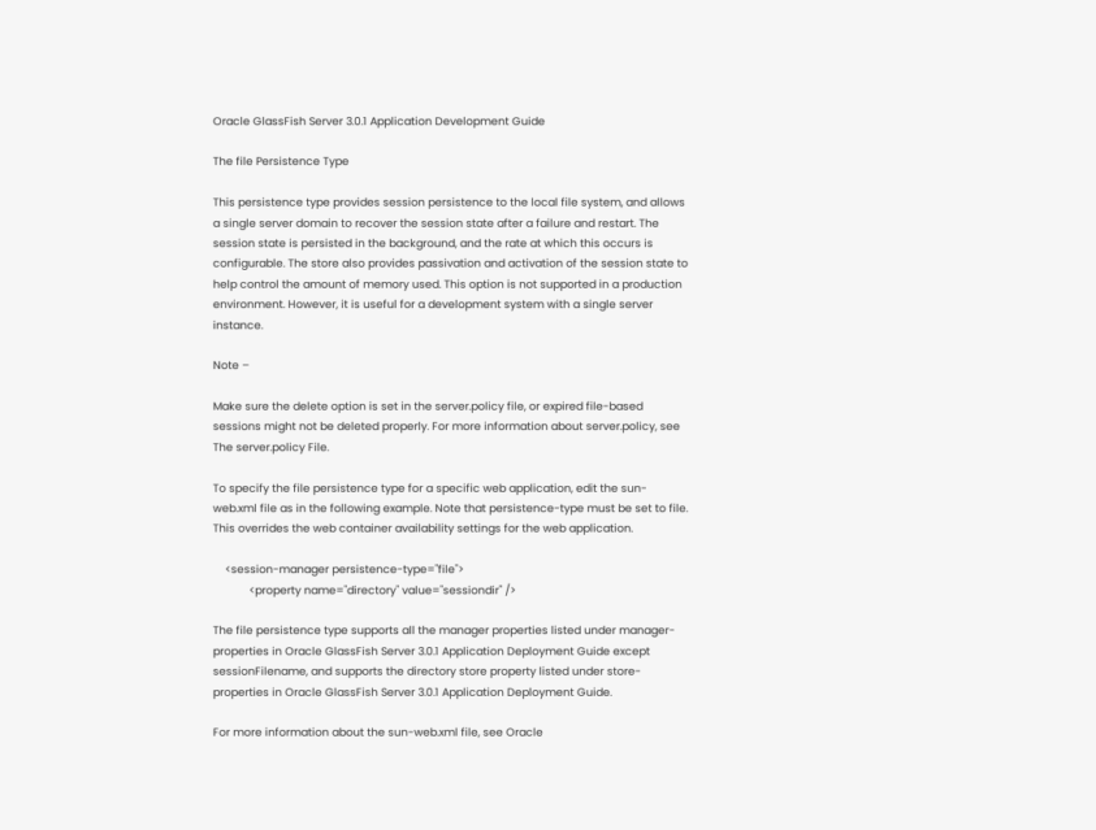Oracle GlassFish Server 3.0.1 Application Development Guide

The file Persistence Type

This persistence type provides session persistence to the local file system, and allows a single server domain to recover the session state after a failure and restart. The session state is persisted in the background, and the rate at which this occurs is configurable. The store also provides passivation and activation of the session state to help control the amount of memory used. This option is not supported in a production environment. However, it is useful for a development system with a single server instance.

Note –

Make sure the delete option is set in the server.policy file, or expired file-based sessions might not be deleted properly. For more information about server.policy, see The server.policy File.

To specify the file persistence type for a specific web application, edit the sun-web.xml file as in the following example. Note that persistence-type must be set to file. This overrides the web container availability settings for the web application.

    <session-manager persistence-type="file">
            <property name="directory" value="sessiondir" />

The file persistence type supports all the manager properties listed under manager-properties in Oracle GlassFish Server 3.0.1 Application Deployment Guide except sessionFilename, and supports the directory store property listed under store-properties in Oracle GlassFish Server 3.0.1 Application Deployment Guide.

For more information about the sun-web.xml file, see Oracle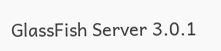GlassFish Server 3.0.1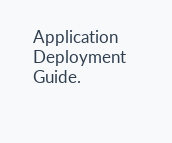Application Deployment Guide.